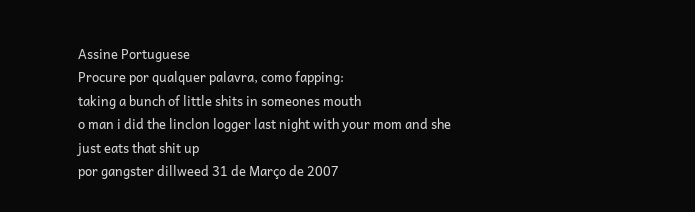Assine Portuguese
Procure por qualquer palavra, como fapping:
taking a bunch of little shits in someones mouth
o man i did the linclon logger last night with your mom and she just eats that shit up
por gangster dillweed 31 de Março de 2007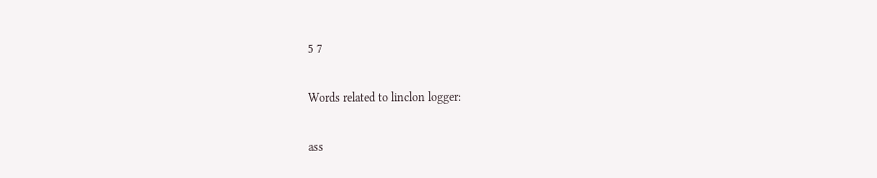5 7

Words related to linclon logger:

ass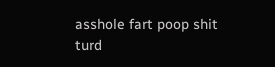asshole fart poop shit turd